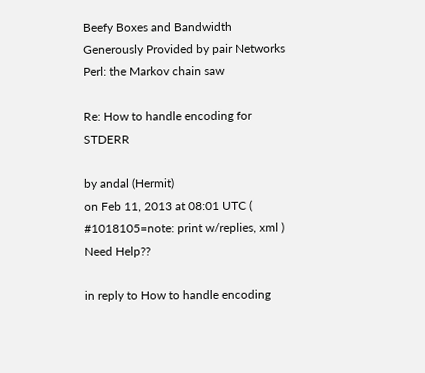Beefy Boxes and Bandwidth Generously Provided by pair Networks
Perl: the Markov chain saw

Re: How to handle encoding for STDERR

by andal (Hermit)
on Feb 11, 2013 at 08:01 UTC ( #1018105=note: print w/replies, xml ) Need Help??

in reply to How to handle encoding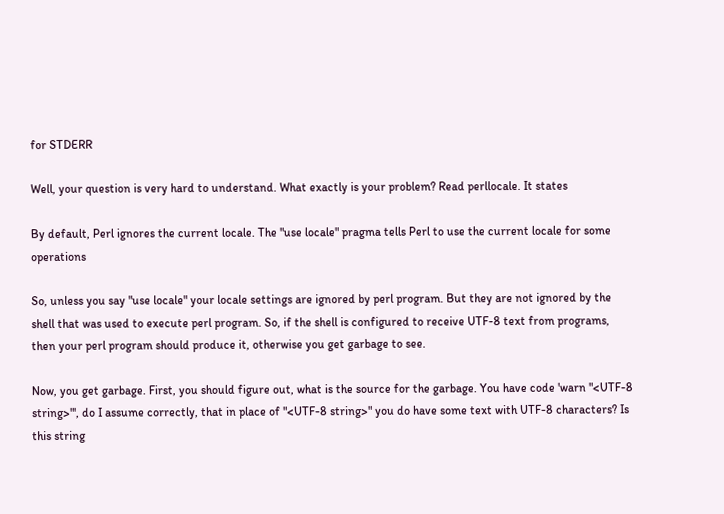for STDERR

Well, your question is very hard to understand. What exactly is your problem? Read perllocale. It states

By default, Perl ignores the current locale. The "use locale" pragma tells Perl to use the current locale for some operations

So, unless you say "use locale" your locale settings are ignored by perl program. But they are not ignored by the shell that was used to execute perl program. So, if the shell is configured to receive UTF-8 text from programs, then your perl program should produce it, otherwise you get garbage to see.

Now, you get garbage. First, you should figure out, what is the source for the garbage. You have code 'warn "<UTF-8 string>"', do I assume correctly, that in place of "<UTF-8 string>" you do have some text with UTF-8 characters? Is this string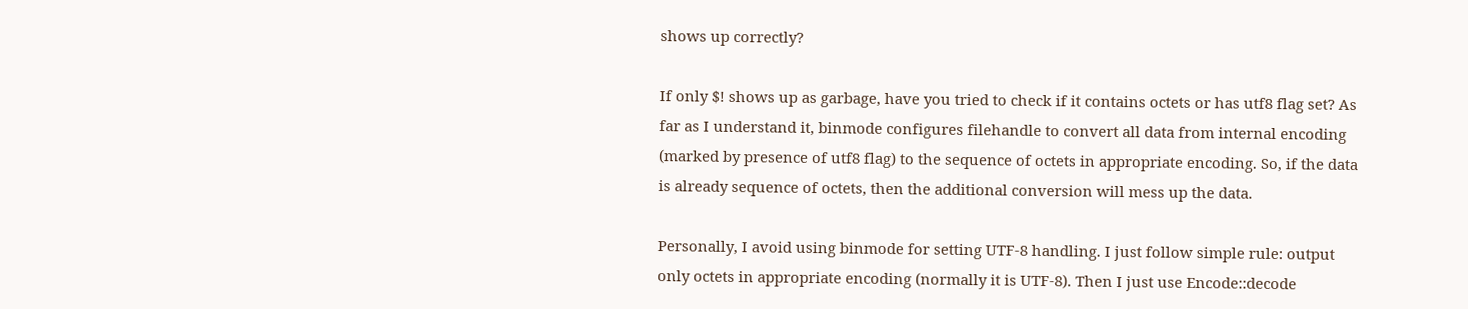shows up correctly?

If only $! shows up as garbage, have you tried to check if it contains octets or has utf8 flag set? As far as I understand it, binmode configures filehandle to convert all data from internal encoding (marked by presence of utf8 flag) to the sequence of octets in appropriate encoding. So, if the data is already sequence of octets, then the additional conversion will mess up the data.

Personally, I avoid using binmode for setting UTF-8 handling. I just follow simple rule: output only octets in appropriate encoding (normally it is UTF-8). Then I just use Encode::decode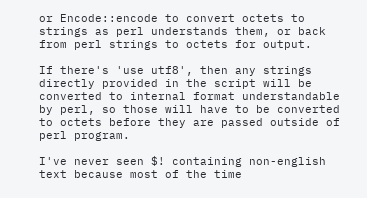or Encode::encode to convert octets to strings as perl understands them, or back from perl strings to octets for output.

If there's 'use utf8', then any strings directly provided in the script will be converted to internal format understandable by perl, so those will have to be converted to octets before they are passed outside of perl program.

I've never seen $! containing non-english text because most of the time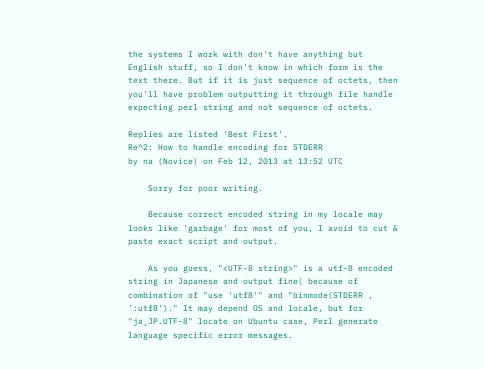the systems I work with don't have anything but English stuff, so I don't know in which form is the text there. But if it is just sequence of octets, then you'll have problem outputting it through file handle expecting perl string and not sequence of octets.

Replies are listed 'Best First'.
Re^2: How to handle encoding for STDERR
by na (Novice) on Feb 12, 2013 at 13:52 UTC

    Sorry for poor writing.

    Because correct encoded string in my locale may looks like 'garbage' for most of you, I avoid to cut & paste exact script and output.

    As you guess, "<UTF-8 string>" is a utf-8 encoded string in Japanese and output fine( because of combination of "use 'utf8'" and "binmode(STDERR , ':utf8')." It may depend OS and locale, but for "ja_JP.UTF-8" locate on Ubuntu case, Perl generate language specific error messages.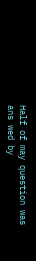Half of may question was ans wed by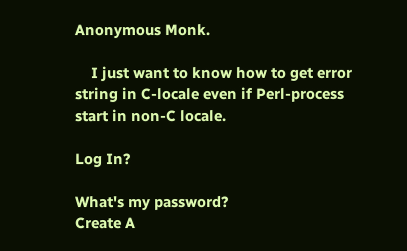Anonymous Monk.

    I just want to know how to get error string in C-locale even if Perl-process start in non-C locale.

Log In?

What's my password?
Create A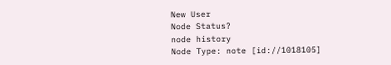New User
Node Status?
node history
Node Type: note [id://1018105]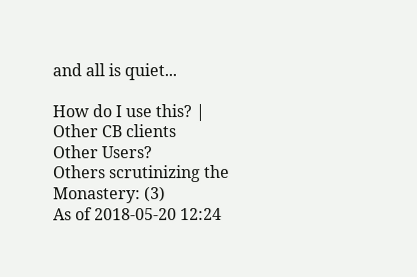and all is quiet...

How do I use this? | Other CB clients
Other Users?
Others scrutinizing the Monastery: (3)
As of 2018-05-20 12:24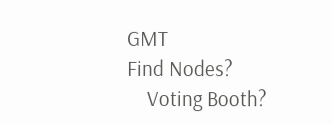GMT
Find Nodes?
    Voting Booth?